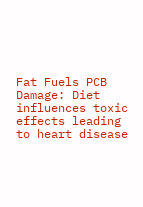Fat Fuels PCB Damage: Diet influences toxic effects leading to heart disease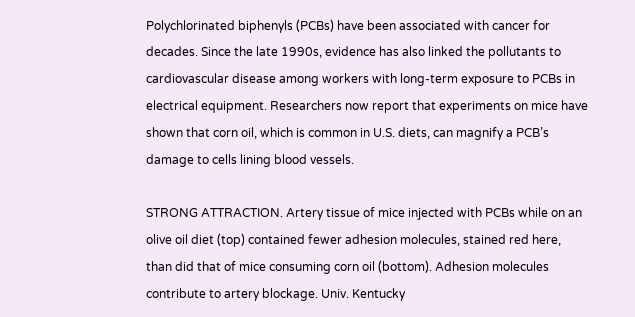Polychlorinated biphenyls (PCBs) have been associated with cancer for decades. Since the late 1990s, evidence has also linked the pollutants to cardiovascular disease among workers with long-term exposure to PCBs in electrical equipment. Researchers now report that experiments on mice have shown that corn oil, which is common in U.S. diets, can magnify a PCB’s damage to cells lining blood vessels.

STRONG ATTRACTION. Artery tissue of mice injected with PCBs while on an olive oil diet (top) contained fewer adhesion molecules, stained red here, than did that of mice consuming corn oil (bottom). Adhesion molecules contribute to artery blockage. Univ. Kentucky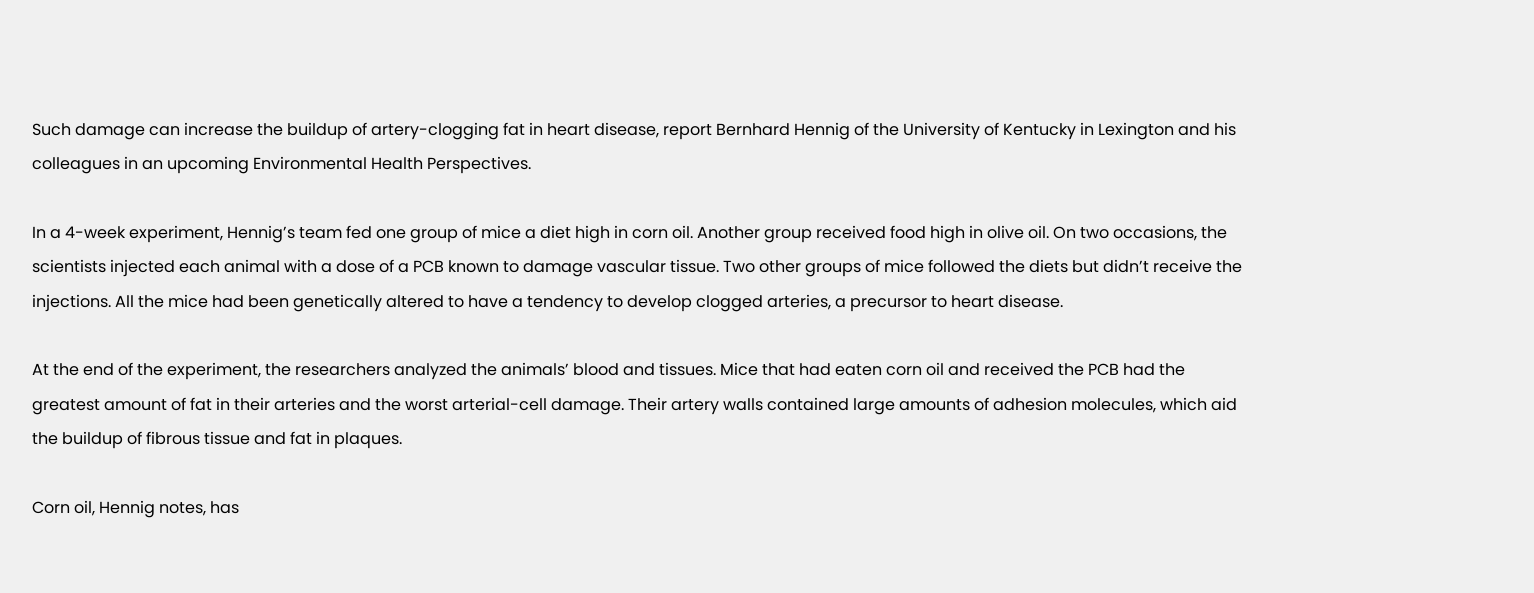Such damage can increase the buildup of artery-clogging fat in heart disease, report Bernhard Hennig of the University of Kentucky in Lexington and his colleagues in an upcoming Environmental Health Perspectives.

In a 4-week experiment, Hennig’s team fed one group of mice a diet high in corn oil. Another group received food high in olive oil. On two occasions, the scientists injected each animal with a dose of a PCB known to damage vascular tissue. Two other groups of mice followed the diets but didn’t receive the injections. All the mice had been genetically altered to have a tendency to develop clogged arteries, a precursor to heart disease.

At the end of the experiment, the researchers analyzed the animals’ blood and tissues. Mice that had eaten corn oil and received the PCB had the greatest amount of fat in their arteries and the worst arterial-cell damage. Their artery walls contained large amounts of adhesion molecules, which aid the buildup of fibrous tissue and fat in plaques.

Corn oil, Hennig notes, has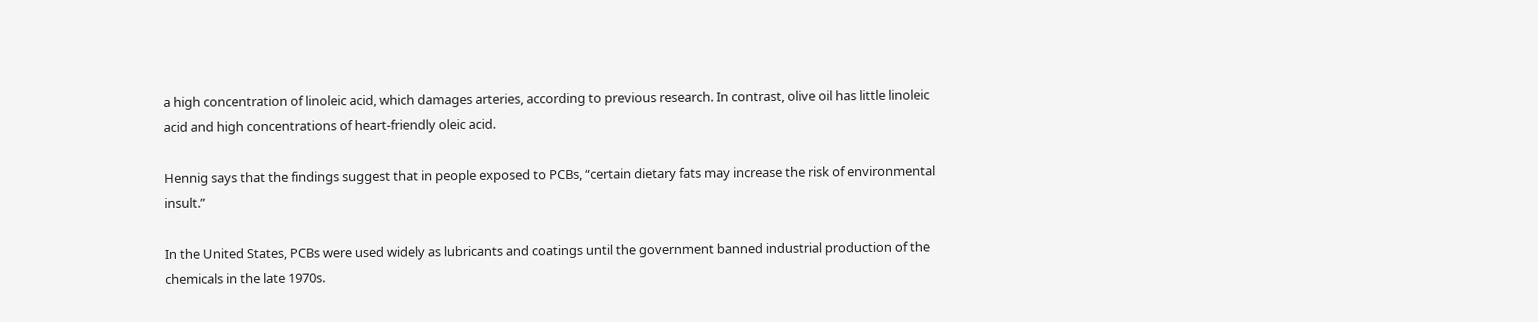a high concentration of linoleic acid, which damages arteries, according to previous research. In contrast, olive oil has little linoleic acid and high concentrations of heart-friendly oleic acid.

Hennig says that the findings suggest that in people exposed to PCBs, “certain dietary fats may increase the risk of environmental insult.”

In the United States, PCBs were used widely as lubricants and coatings until the government banned industrial production of the chemicals in the late 1970s.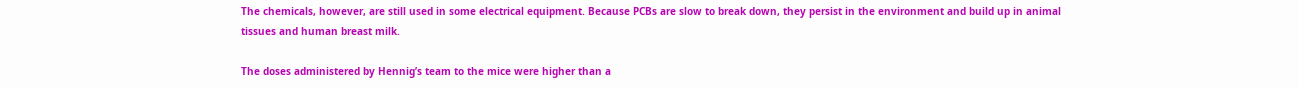The chemicals, however, are still used in some electrical equipment. Because PCBs are slow to break down, they persist in the environment and build up in animal tissues and human breast milk.

The doses administered by Hennig’s team to the mice were higher than a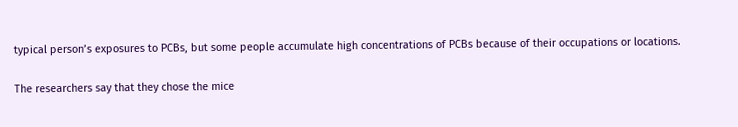typical person’s exposures to PCBs, but some people accumulate high concentrations of PCBs because of their occupations or locations.

The researchers say that they chose the mice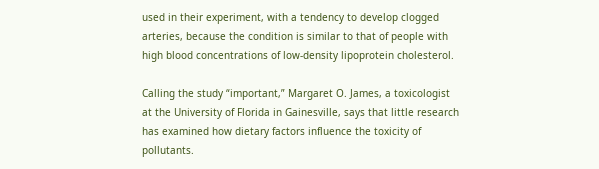used in their experiment, with a tendency to develop clogged arteries, because the condition is similar to that of people with high blood concentrations of low-density lipoprotein cholesterol.

Calling the study “important,” Margaret O. James, a toxicologist at the University of Florida in Gainesville, says that little research has examined how dietary factors influence the toxicity of pollutants.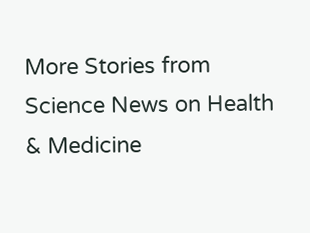More Stories from Science News on Health & Medicine